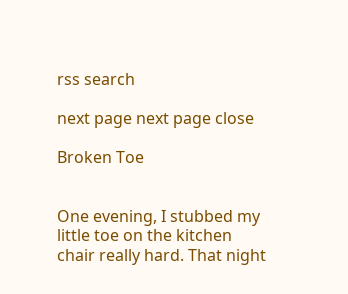rss search

next page next page close

Broken Toe


One evening, I stubbed my little toe on the kitchen chair really hard. That night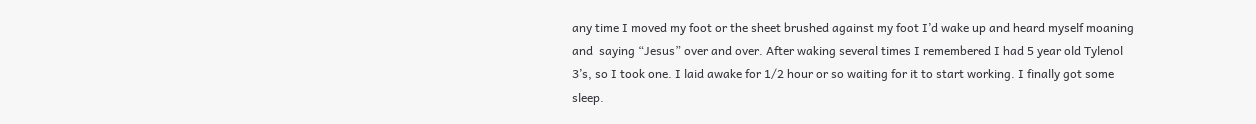any time I moved my foot or the sheet brushed against my foot I’d wake up and heard myself moaning and  saying “Jesus” over and over. After waking several times I remembered I had 5 year old Tylenol 3’s, so I took one. I laid awake for 1/2 hour or so waiting for it to start working. I finally got some sleep.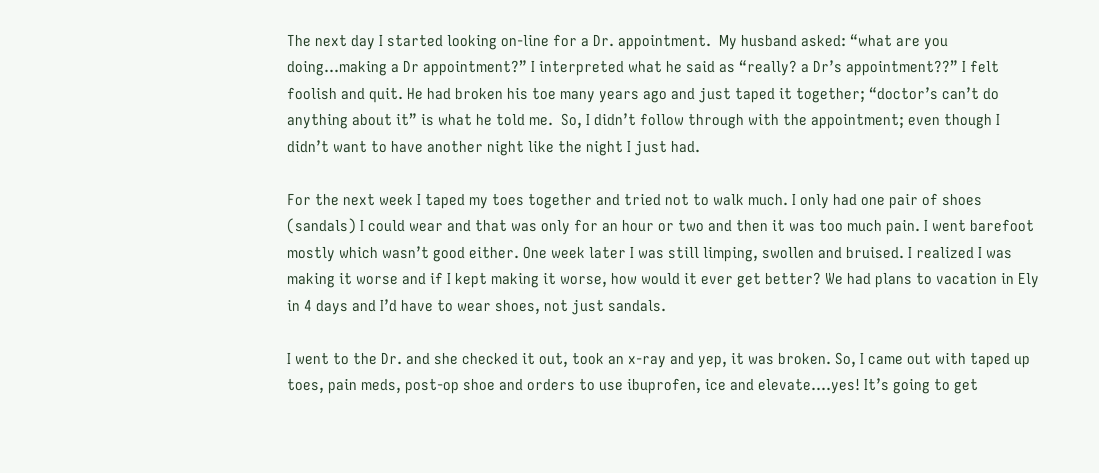The next day I started looking on-line for a Dr. appointment.  My husband asked: “what are you  doing…making a Dr appointment?” I interpreted what he said as “really? a Dr’s appointment??” I felt foolish and quit. He had broken his toe many years ago and just taped it together; “doctor’s can’t do anything about it” is what he told me.  So, I didn’t follow through with the appointment; even though I didn’t want to have another night like the night I just had.

For the next week I taped my toes together and tried not to walk much. I only had one pair of shoes (sandals) I could wear and that was only for an hour or two and then it was too much pain. I went barefoot mostly which wasn’t good either. One week later I was still limping, swollen and bruised. I realized I was making it worse and if I kept making it worse, how would it ever get better? We had plans to vacation in Ely in 4 days and I’d have to wear shoes, not just sandals.

I went to the Dr. and she checked it out, took an x-ray and yep, it was broken. So, I came out with taped up toes, pain meds, post-op shoe and orders to use ibuprofen, ice and elevate….yes! It’s going to get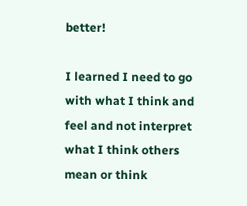better!

I learned I need to go with what I think and feel and not interpret what I think others mean or think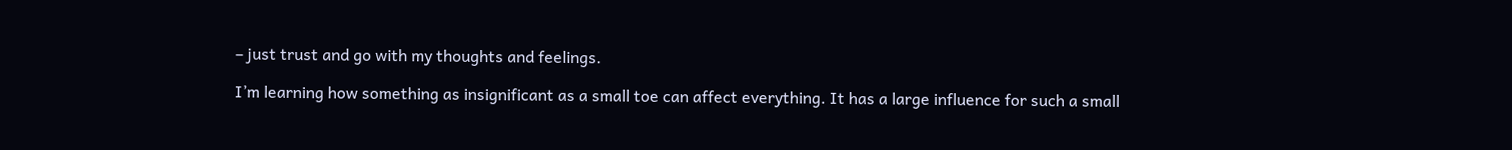– just trust and go with my thoughts and feelings.

I’m learning how something as insignificant as a small toe can affect everything. It has a large influence for such a small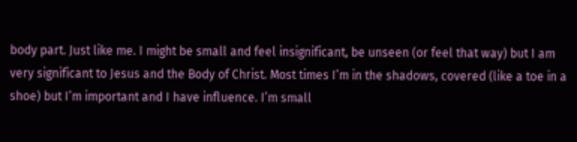body part. Just like me. I might be small and feel insignificant, be unseen (or feel that way) but I am very significant to Jesus and the Body of Christ. Most times I’m in the shadows, covered (like a toe in a shoe) but I’m important and I have influence. I’m small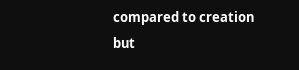compared to creation but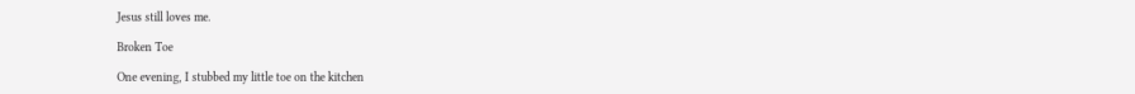Jesus still loves me.

Broken Toe

One evening, I stubbed my little toe on the kitchen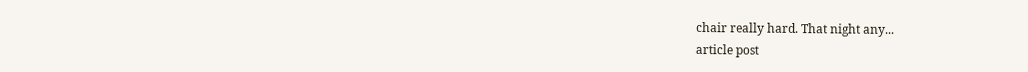chair really hard. That night any...
article post